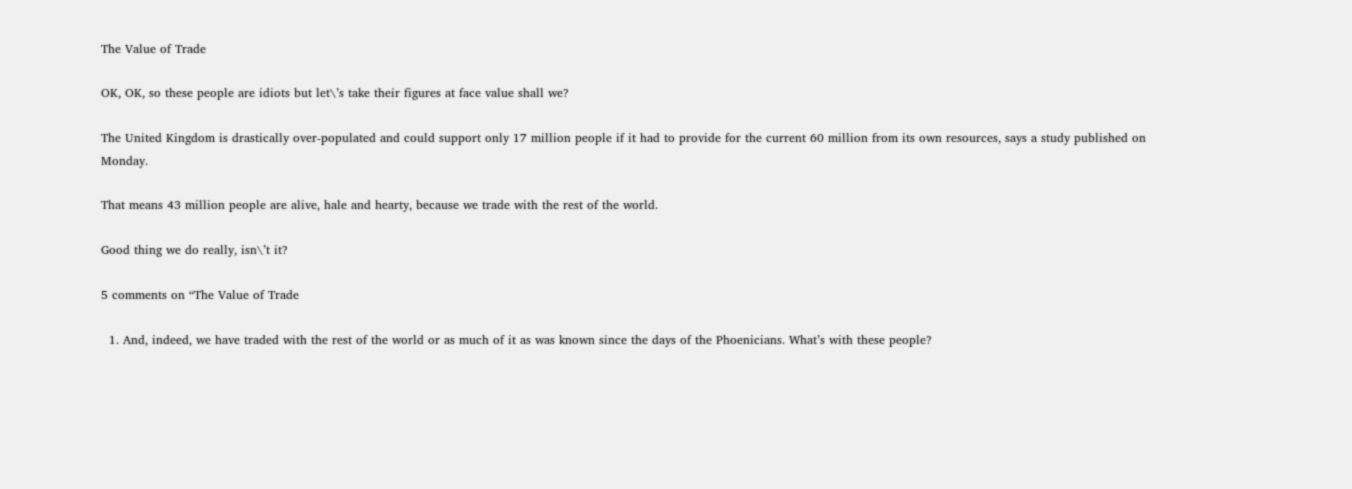The Value of Trade

OK, OK, so these people are idiots but let\’s take their figures at face value shall we?

The United Kingdom is drastically over-populated and could support only 17 million people if it had to provide for the current 60 million from its own resources, says a study published on Monday.

That means 43 million people are alive, hale and hearty, because we trade with the rest of the world.

Good thing we do really, isn\’t it?

5 comments on “The Value of Trade

  1. And, indeed, we have traded with the rest of the world or as much of it as was known since the days of the Phoenicians. What’s with these people?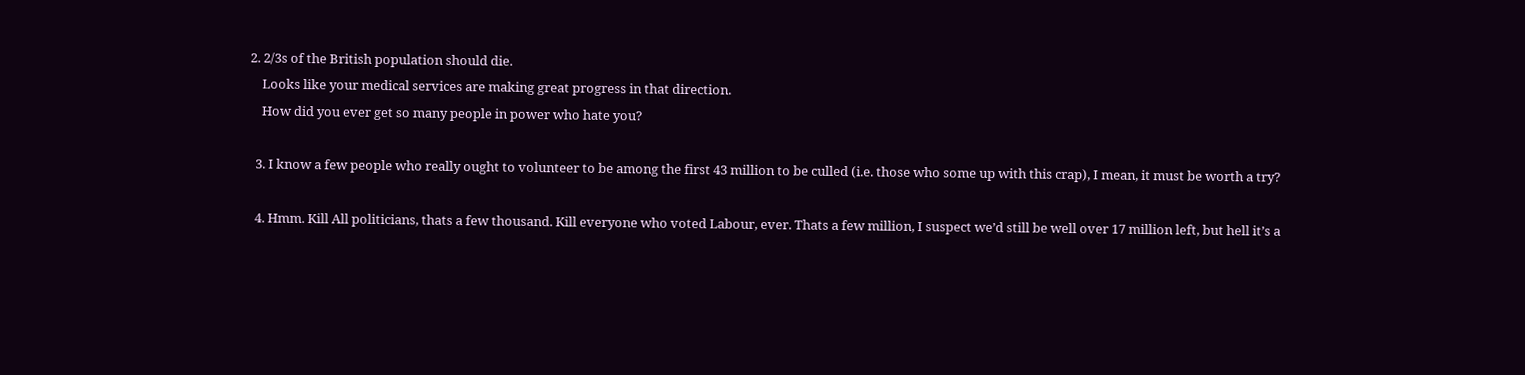2. 2/3s of the British population should die.
    Looks like your medical services are making great progress in that direction.
    How did you ever get so many people in power who hate you?

  3. I know a few people who really ought to volunteer to be among the first 43 million to be culled (i.e. those who some up with this crap), I mean, it must be worth a try?

  4. Hmm. Kill All politicians, thats a few thousand. Kill everyone who voted Labour, ever. Thats a few million, I suspect we’d still be well over 17 million left, but hell it’s a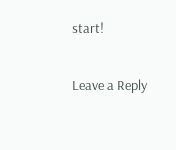start!

Leave a Reply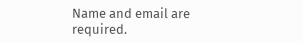Name and email are required.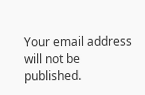Your email address will not be published.